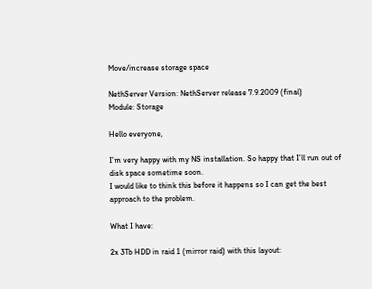Move/increase storage space

NethServer Version: NethServer release 7.9.2009 (final)
Module: Storage

Hello everyone,

I’m very happy with my NS installation. So happy that I’ll run out of disk space sometime soon.
I would like to think this before it happens so I can get the best approach to the problem.

What I have:

2x 3Tb HDD in raid 1 (mirror raid) with this layout: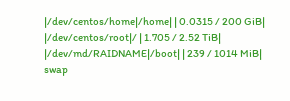|/dev/centos/home|/home| | 0.0315 / 200 GiB|
|/dev/centos/root|/ | 1.705 / 2.52 TiB|
|/dev/md/RAIDNAME|/boot| | 239 / 1014 MiB|
swap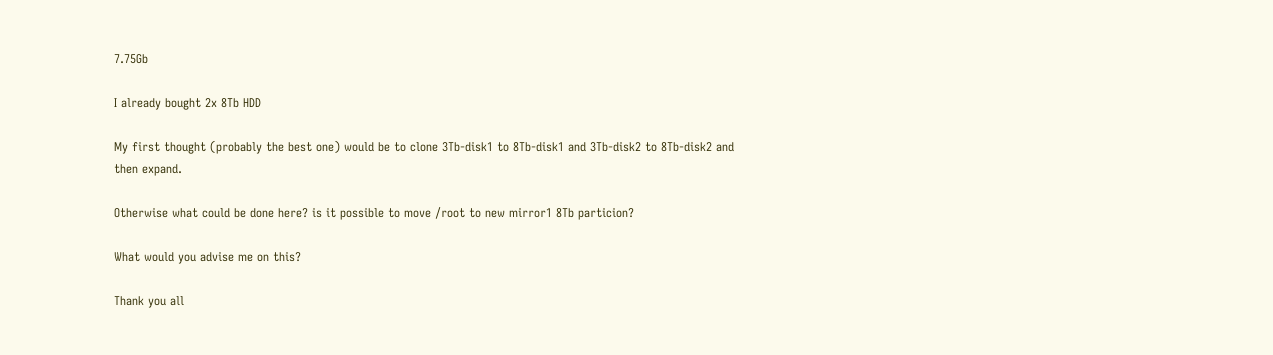7.75Gb

I already bought 2x 8Tb HDD

My first thought (probably the best one) would be to clone 3Tb-disk1 to 8Tb-disk1 and 3Tb-disk2 to 8Tb-disk2 and then expand.

Otherwise what could be done here? is it possible to move /root to new mirror1 8Tb particion?

What would you advise me on this?

Thank you all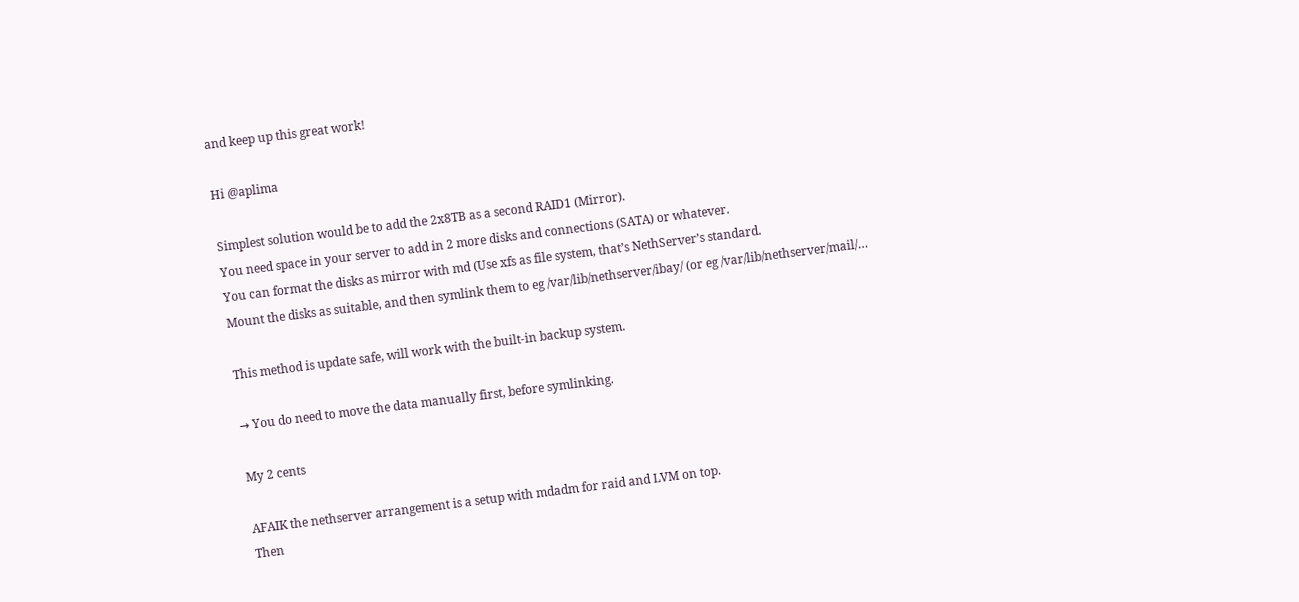and keep up this great work!

Hi @aplima

Simplest solution would be to add the 2x8TB as a second RAID1 (Mirror).
You need space in your server to add in 2 more disks and connections (SATA) or whatever.
You can format the disks as mirror with md (Use xfs as file system, that’s NethServer’s standard.
Mount the disks as suitable, and then symlink them to eg /var/lib/nethserver/ibay/ (or eg /var/lib/nethserver/mail/…

This method is update safe, will work with the built-in backup system.

→ You do need to move the data manually first, before symlinking.

My 2 cents

AFAIK the nethserver arrangement is a setup with mdadm for raid and LVM on top.
Then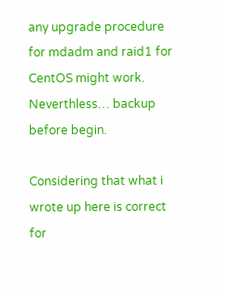any upgrade procedure for mdadm and raid1 for CentOS might work.
Neverthless… backup before begin.

Considering that what i wrote up here is correct for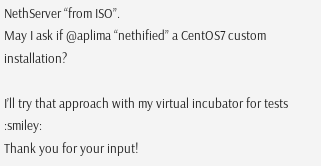NethServer “from ISO”.
May I ask if @aplima “nethified” a CentOS7 custom installation?

I’ll try that approach with my virtual incubator for tests :smiley:
Thank you for your input!